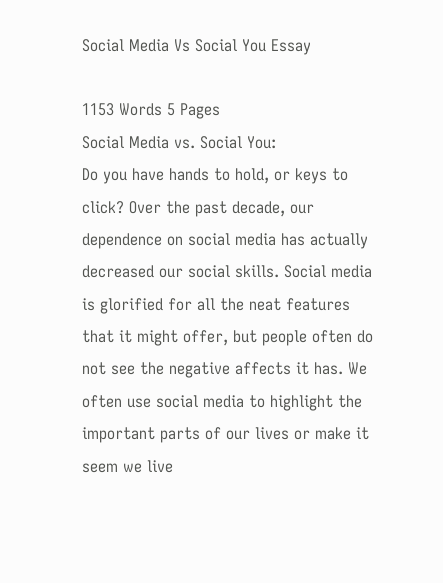Social Media Vs Social You Essay

1153 Words 5 Pages
Social Media vs. Social You:
Do you have hands to hold, or keys to click? Over the past decade, our dependence on social media has actually decreased our social skills. Social media is glorified for all the neat features that it might offer, but people often do not see the negative affects it has. We often use social media to highlight the important parts of our lives or make it seem we live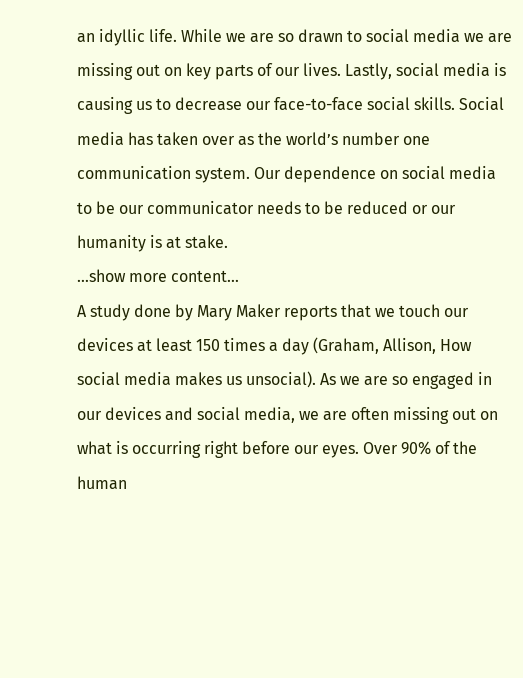an idyllic life. While we are so drawn to social media we are missing out on key parts of our lives. Lastly, social media is causing us to decrease our face-to-face social skills. Social media has taken over as the world’s number one communication system. Our dependence on social media to be our communicator needs to be reduced or our humanity is at stake.
…show more content…
A study done by Mary Maker reports that we touch our devices at least 150 times a day (Graham, Allison, How social media makes us unsocial). As we are so engaged in our devices and social media, we are often missing out on what is occurring right before our eyes. Over 90% of the human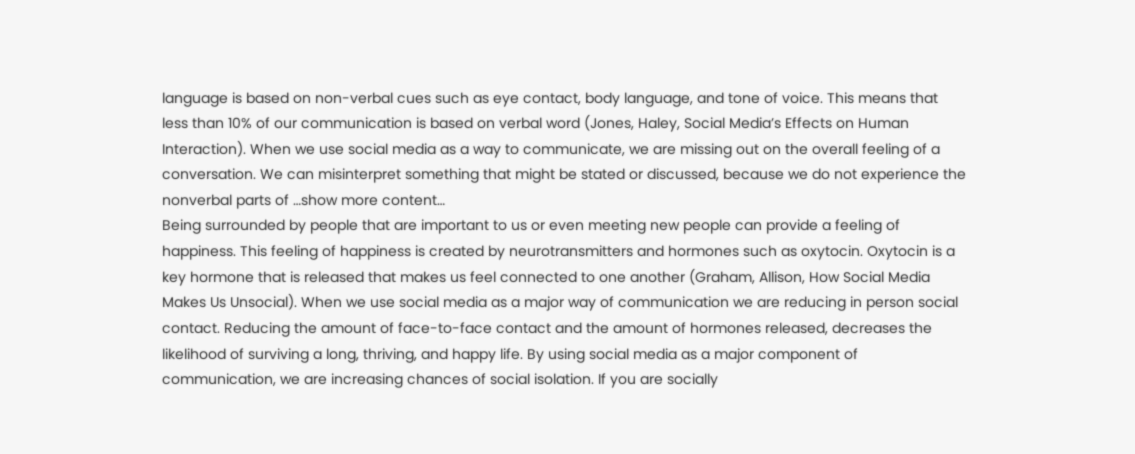language is based on non-verbal cues such as eye contact, body language, and tone of voice. This means that less than 10% of our communication is based on verbal word (Jones, Haley, Social Media’s Effects on Human Interaction). When we use social media as a way to communicate, we are missing out on the overall feeling of a conversation. We can misinterpret something that might be stated or discussed, because we do not experience the nonverbal parts of …show more content…
Being surrounded by people that are important to us or even meeting new people can provide a feeling of happiness. This feeling of happiness is created by neurotransmitters and hormones such as oxytocin. Oxytocin is a key hormone that is released that makes us feel connected to one another (Graham, Allison, How Social Media Makes Us Unsocial). When we use social media as a major way of communication we are reducing in person social contact. Reducing the amount of face-to-face contact and the amount of hormones released, decreases the likelihood of surviving a long, thriving, and happy life. By using social media as a major component of communication, we are increasing chances of social isolation. If you are socially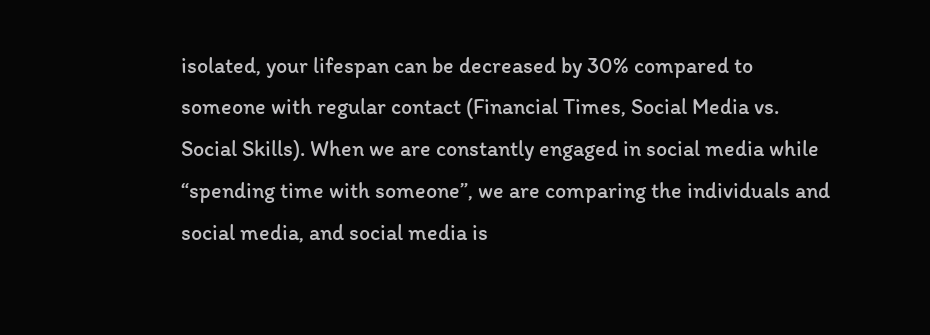isolated, your lifespan can be decreased by 30% compared to someone with regular contact (Financial Times, Social Media vs. Social Skills). When we are constantly engaged in social media while “spending time with someone”, we are comparing the individuals and social media, and social media is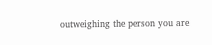outweighing the person you are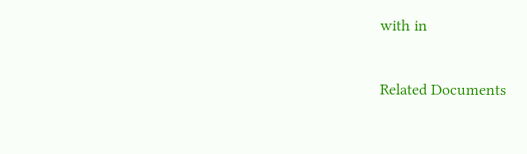with in

Related Documents